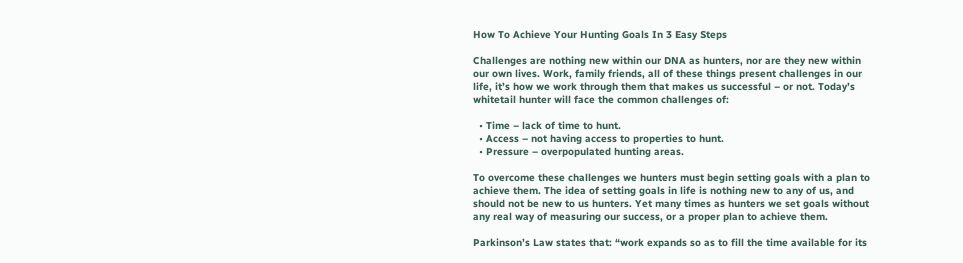How To Achieve Your Hunting Goals In 3 Easy Steps

Challenges are nothing new within our DNA as hunters, nor are they new within our own lives. Work, family friends, all of these things present challenges in our life, it’s how we work through them that makes us successful – or not. Today’s whitetail hunter will face the common challenges of:

  • Time – lack of time to hunt.
  • Access – not having access to properties to hunt.
  • Pressure – overpopulated hunting areas.

To overcome these challenges we hunters must begin setting goals with a plan to achieve them. The idea of setting goals in life is nothing new to any of us, and should not be new to us hunters. Yet many times as hunters we set goals without any real way of measuring our success, or a proper plan to achieve them.

Parkinson’s Law states that: “work expands so as to fill the time available for its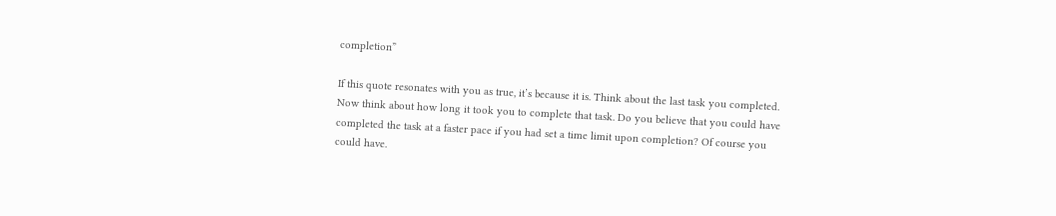completion”

If this quote resonates with you as true, it’s because it is. Think about the last task you completed. Now think about how long it took you to complete that task. Do you believe that you could have completed the task at a faster pace if you had set a time limit upon completion? Of course you could have.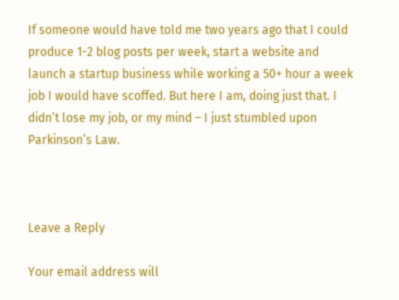If someone would have told me two years ago that I could produce 1-2 blog posts per week, start a website and launch a startup business while working a 50+ hour a week job I would have scoffed. But here I am, doing just that. I didn’t lose my job, or my mind – I just stumbled upon Parkinson’s Law.



Leave a Reply

Your email address will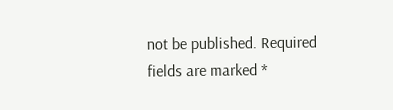not be published. Required fields are marked *